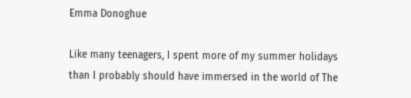Emma Donoghue

Like many teenagers, I spent more of my summer holidays than I probably should have immersed in the world of The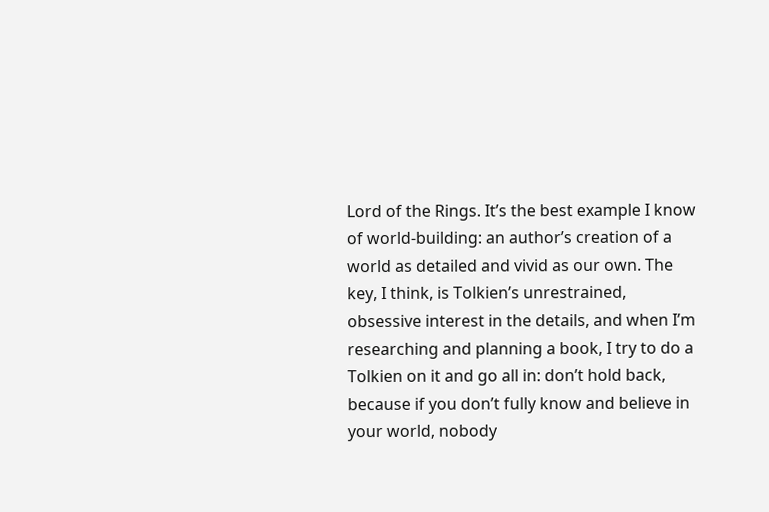Lord of the Rings. It’s the best example I know of world-building: an author’s creation of a world as detailed and vivid as our own. The key, I think, is Tolkien’s unrestrained, obsessive interest in the details, and when I’m researching and planning a book, I try to do a Tolkien on it and go all in: don’t hold back, because if you don’t fully know and believe in your world, nobody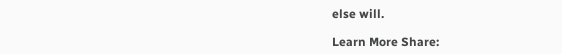else will.

Learn More Share: